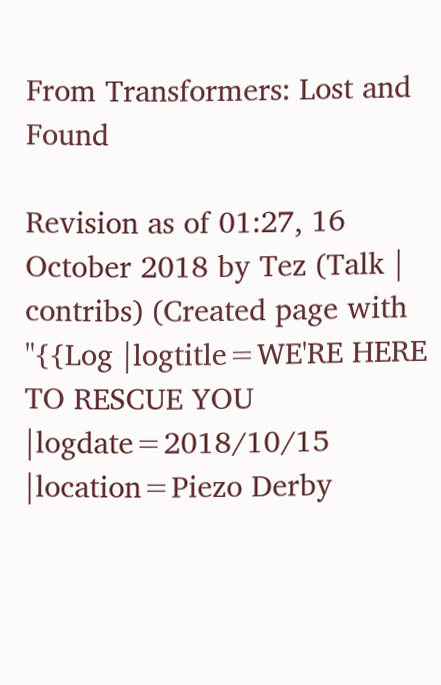From Transformers: Lost and Found

Revision as of 01:27, 16 October 2018 by Tez (Talk | contribs) (Created page with "{{Log |logtitle=WE'RE HERE TO RESCUE YOU |logdate=2018/10/15 |location=Piezo Derby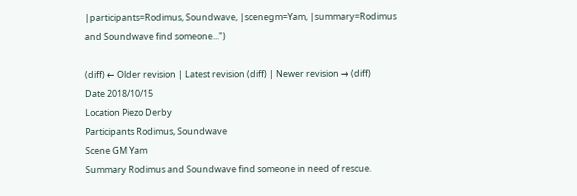|participants=Rodimus, Soundwave, |scenegm=Yam, |summary=Rodimus and Soundwave find someone...")

(diff) ← Older revision | Latest revision (diff) | Newer revision → (diff)
Date 2018/10/15
Location Piezo Derby
Participants Rodimus, Soundwave
Scene GM Yam
Summary Rodimus and Soundwave find someone in need of rescue.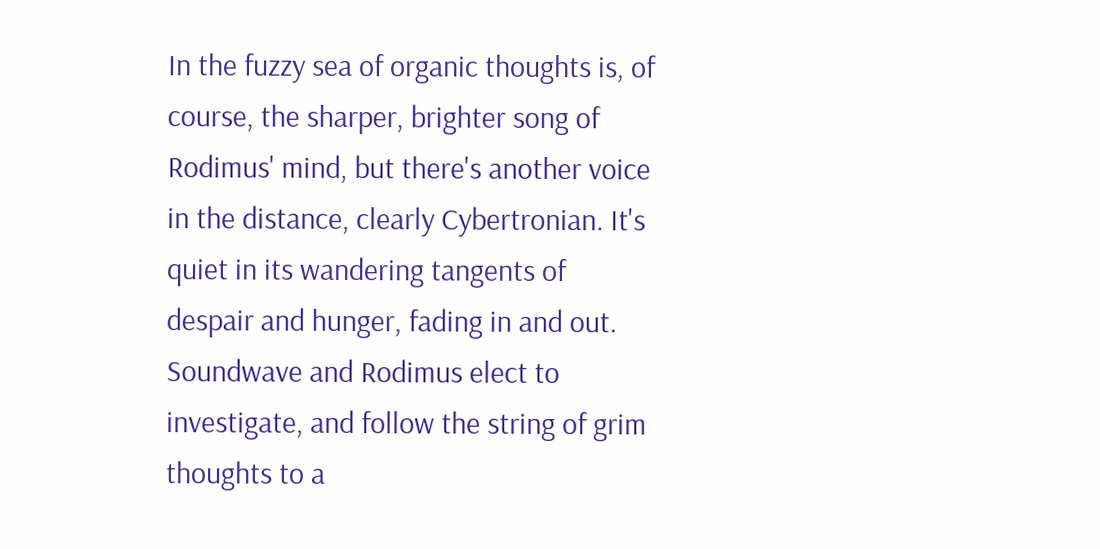In the fuzzy sea of organic thoughts is, of course, the sharper, brighter song of Rodimus' mind, but there's another voice in the distance, clearly Cybertronian. It's quiet in its wandering tangents of despair and hunger, fading in and out. Soundwave and Rodimus elect to investigate, and follow the string of grim thoughts to a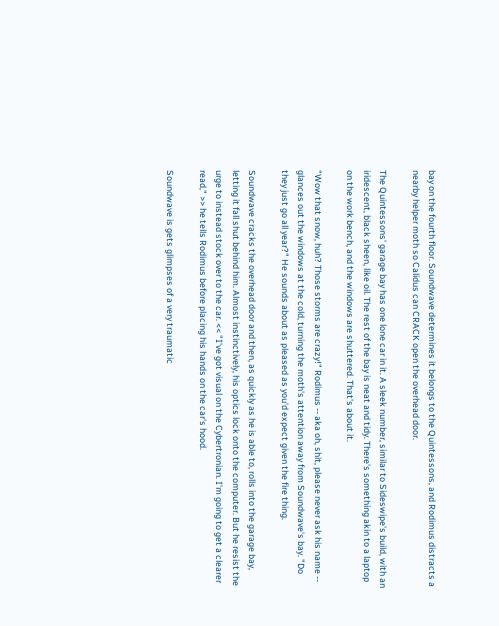bay on the fourth floor. Soundwave determines it belongs to the Quintessons, and Rodimus distracts a nearby helper moth so Calidus can CRACK open the overhead door.

The Quintessons' garage bay has one lone car in it. A sleek number, similar to Sideswipe's build, with an iridescent, black sheen, like oil. The rest of the bay is neat and tidy. There's something akin to a laptop on the work bench, and the windows are shuttered. That's about it.

"Wow that snow, huh? Those storms are crazy!" Rodimus -- aka oh, shit, please never ask his name -- glances out the windows at the cold, turning the moth's attention away from Soundwave's bay. "Do they just go all year?" He sounds about as pleased as you'd expect given the fire thing.

Soundwave cracks the overhead door and then, as quickly as he is able to, rolls into the garage bay, letting it fall shut behind him. Almost instinctively, his optics lock onto the computer. But he resist the urge to instead stock over to the car. << "I've got visual on the Cybertronian. I'm going to get a clearer read," >> he tells Rodimus before placing his hands on the car's hood.

Soundwave is gets glimpses of a very traumatic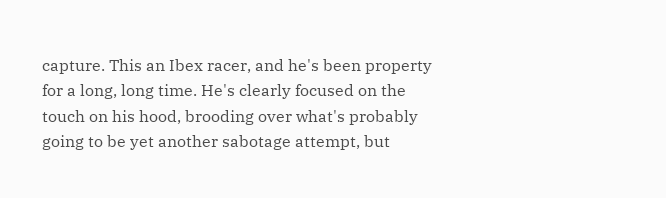capture. This an Ibex racer, and he's been property for a long, long time. He's clearly focused on the touch on his hood, brooding over what's probably going to be yet another sabotage attempt, but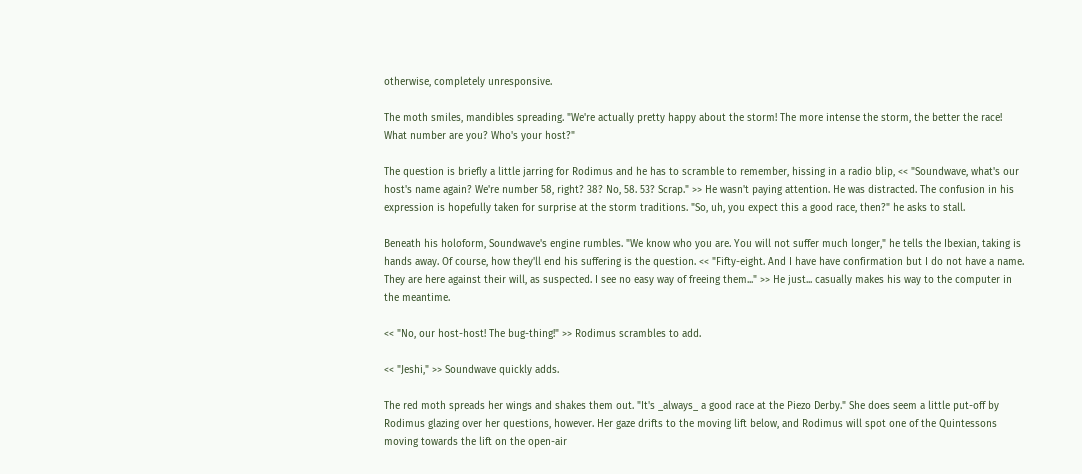otherwise, completely unresponsive.

The moth smiles, mandibles spreading. "We're actually pretty happy about the storm! The more intense the storm, the better the race! What number are you? Who's your host?"

The question is briefly a little jarring for Rodimus and he has to scramble to remember, hissing in a radio blip, << "Soundwave, what's our host's name again? We're number 58, right? 38? No, 58. 53? Scrap." >> He wasn't paying attention. He was distracted. The confusion in his expression is hopefully taken for surprise at the storm traditions. "So, uh, you expect this a good race, then?" he asks to stall.

Beneath his holoform, Soundwave's engine rumbles. "We know who you are. You will not suffer much longer," he tells the Ibexian, taking is hands away. Of course, how they'll end his suffering is the question. << "Fifty-eight. And I have have confirmation but I do not have a name. They are here against their will, as suspected. I see no easy way of freeing them..." >> He just... casually makes his way to the computer in the meantime.

<< "No, our host-host! The bug-thing!" >> Rodimus scrambles to add.

<< "Jeshi," >> Soundwave quickly adds.

The red moth spreads her wings and shakes them out. "It's _always_ a good race at the Piezo Derby." She does seem a little put-off by Rodimus glazing over her questions, however. Her gaze drifts to the moving lift below, and Rodimus will spot one of the Quintessons moving towards the lift on the open-air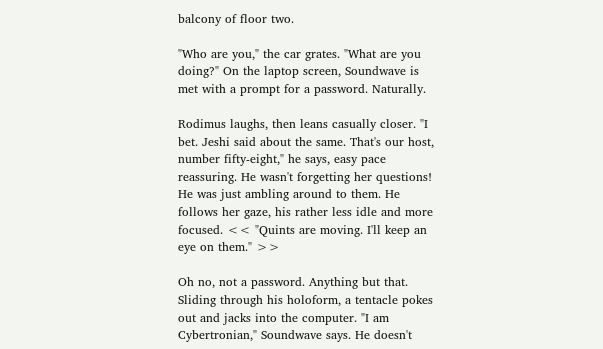balcony of floor two.

"Who are you," the car grates. "What are you doing?" On the laptop screen, Soundwave is met with a prompt for a password. Naturally.

Rodimus laughs, then leans casually closer. "I bet. Jeshi said about the same. That's our host, number fifty-eight," he says, easy pace reassuring. He wasn't forgetting her questions! He was just ambling around to them. He follows her gaze, his rather less idle and more focused. << "Quints are moving. I'll keep an eye on them." >>

Oh no, not a password. Anything but that. Sliding through his holoform, a tentacle pokes out and jacks into the computer. "I am Cybertronian," Soundwave says. He doesn't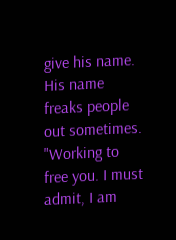give his name. His name freaks people out sometimes. "Working to free you. I must admit, I am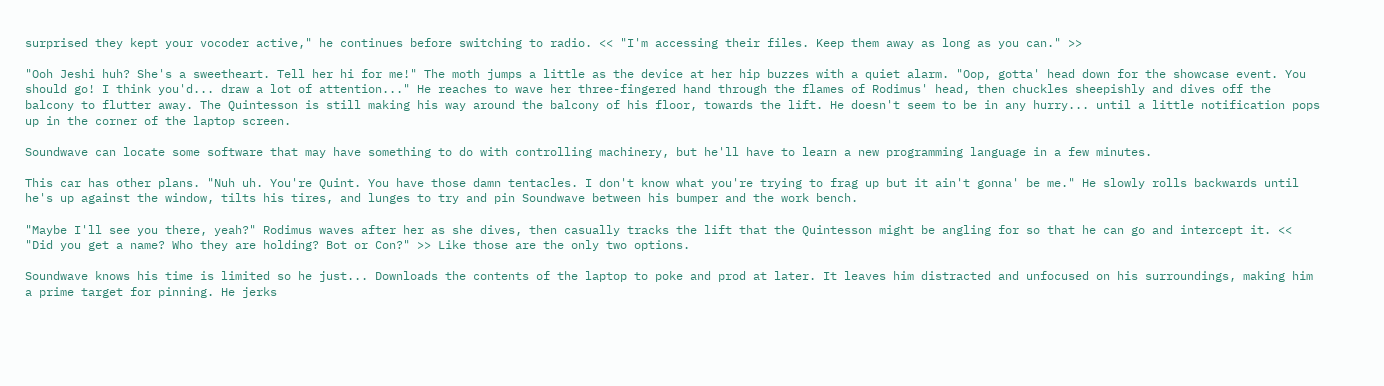surprised they kept your vocoder active," he continues before switching to radio. << "I'm accessing their files. Keep them away as long as you can." >>

"Ooh Jeshi huh? She's a sweetheart. Tell her hi for me!" The moth jumps a little as the device at her hip buzzes with a quiet alarm. "Oop, gotta' head down for the showcase event. You should go! I think you'd... draw a lot of attention..." He reaches to wave her three-fingered hand through the flames of Rodimus' head, then chuckles sheepishly and dives off the balcony to flutter away. The Quintesson is still making his way around the balcony of his floor, towards the lift. He doesn't seem to be in any hurry... until a little notification pops up in the corner of the laptop screen.

Soundwave can locate some software that may have something to do with controlling machinery, but he'll have to learn a new programming language in a few minutes.

This car has other plans. "Nuh uh. You're Quint. You have those damn tentacles. I don't know what you're trying to frag up but it ain't gonna' be me." He slowly rolls backwards until he's up against the window, tilts his tires, and lunges to try and pin Soundwave between his bumper and the work bench.

"Maybe I'll see you there, yeah?" Rodimus waves after her as she dives, then casually tracks the lift that the Quintesson might be angling for so that he can go and intercept it. << "Did you get a name? Who they are holding? Bot or Con?" >> Like those are the only two options.

Soundwave knows his time is limited so he just... Downloads the contents of the laptop to poke and prod at later. It leaves him distracted and unfocused on his surroundings, making him a prime target for pinning. He jerks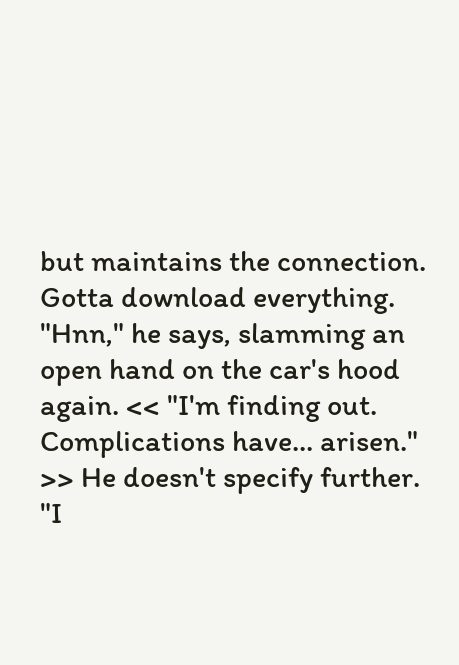but maintains the connection. Gotta download everything. "Hnn," he says, slamming an open hand on the car's hood again. << "I'm finding out. Complications have... arisen." >> He doesn't specify further. "I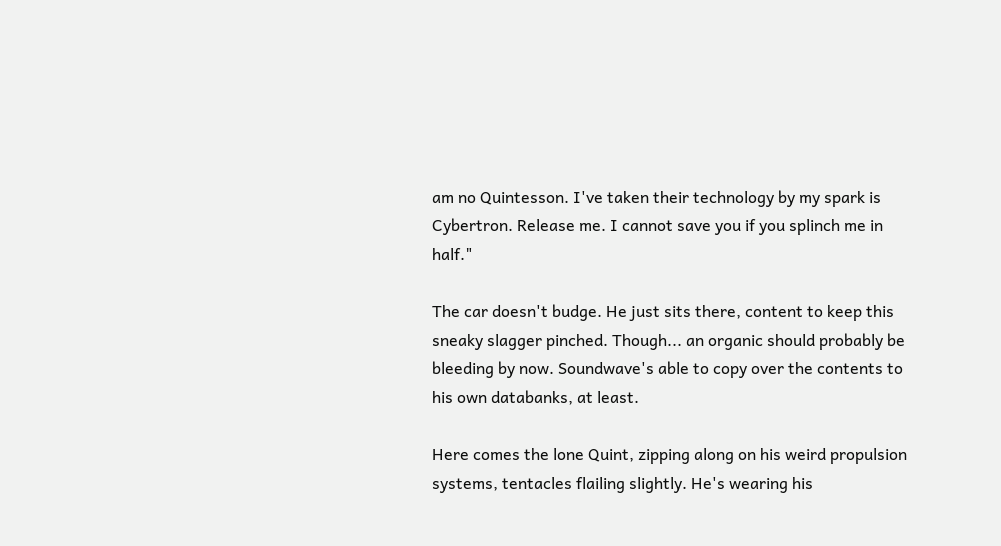am no Quintesson. I've taken their technology by my spark is Cybertron. Release me. I cannot save you if you splinch me in half."

The car doesn't budge. He just sits there, content to keep this sneaky slagger pinched. Though... an organic should probably be bleeding by now. Soundwave's able to copy over the contents to his own databanks, at least.

Here comes the lone Quint, zipping along on his weird propulsion systems, tentacles flailing slightly. He's wearing his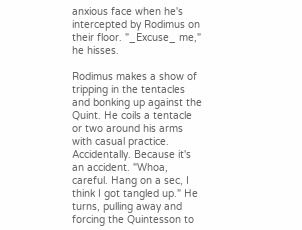anxious face when he's intercepted by Rodimus on their floor. "_Excuse_ me," he hisses.

Rodimus makes a show of tripping in the tentacles and bonking up against the Quint. He coils a tentacle or two around his arms with casual practice. Accidentally. Because it's an accident. "Whoa, careful. Hang on a sec, I think I got tangled up." He turns, pulling away and forcing the Quintesson to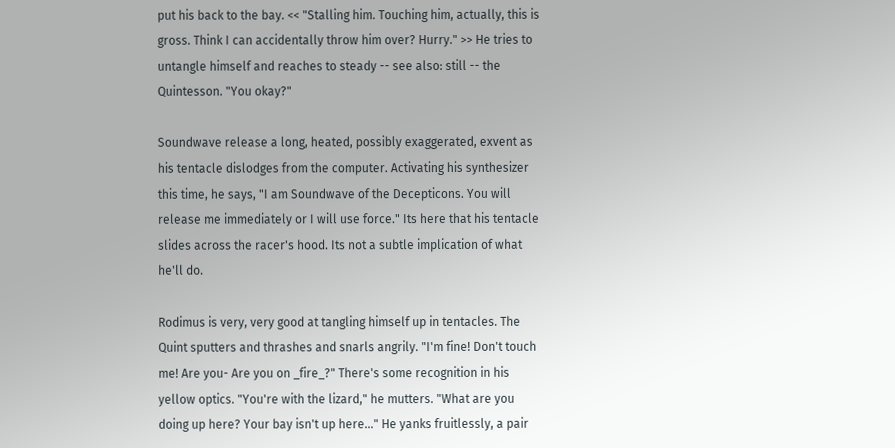put his back to the bay. << "Stalling him. Touching him, actually, this is gross. Think I can accidentally throw him over? Hurry." >> He tries to untangle himself and reaches to steady -- see also: still -- the Quintesson. "You okay?"

Soundwave release a long, heated, possibly exaggerated, exvent as his tentacle dislodges from the computer. Activating his synthesizer this time, he says, "I am Soundwave of the Decepticons. You will release me immediately or I will use force." Its here that his tentacle slides across the racer's hood. Its not a subtle implication of what he'll do.

Rodimus is very, very good at tangling himself up in tentacles. The Quint sputters and thrashes and snarls angrily. "I'm fine! Don't touch me! Are you- Are you on _fire_?" There's some recognition in his yellow optics. "You're with the lizard," he mutters. "What are you doing up here? Your bay isn't up here..." He yanks fruitlessly, a pair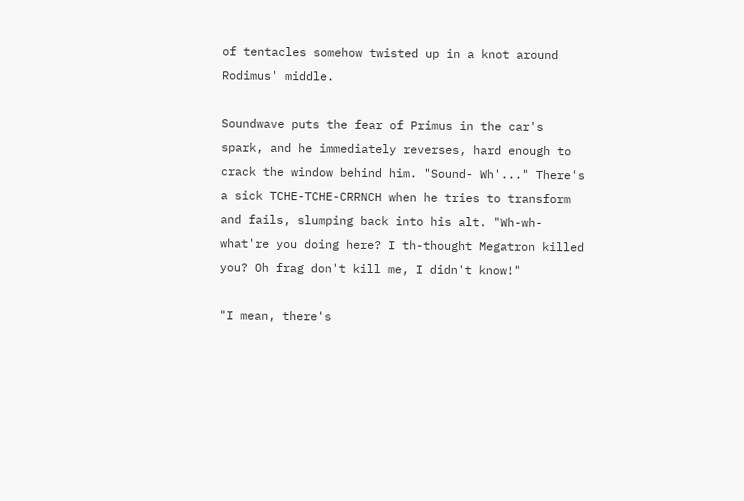of tentacles somehow twisted up in a knot around Rodimus' middle.

Soundwave puts the fear of Primus in the car's spark, and he immediately reverses, hard enough to crack the window behind him. "Sound- Wh'..." There's a sick TCHE-TCHE-CRRNCH when he tries to transform and fails, slumping back into his alt. "Wh-wh-what're you doing here? I th-thought Megatron killed you? Oh frag don't kill me, I didn't know!"

"I mean, there's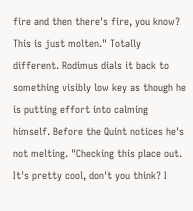fire and then there's fire, you know? This is just molten." Totally different. Rodimus dials it back to something visibly low key as though he is putting effort into calming himself. Before the Quint notices he's not melting. "Checking this place out. It's pretty cool, don't you think? I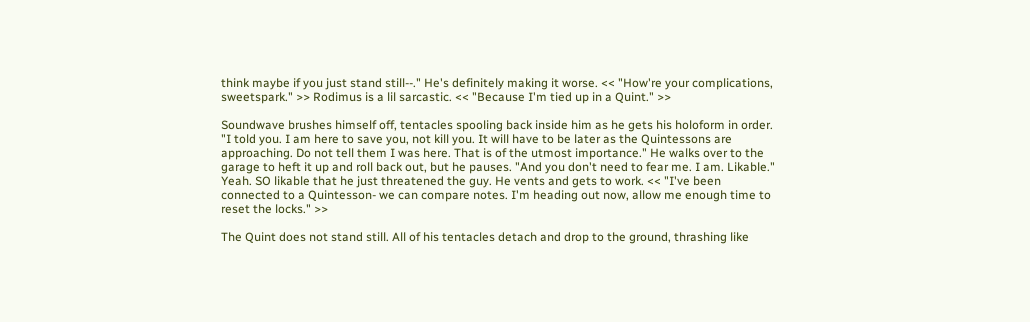think maybe if you just stand still--." He's definitely making it worse. << "How're your complications, sweetspark." >> Rodimus is a lil sarcastic. << "Because I'm tied up in a Quint." >>

Soundwave brushes himself off, tentacles spooling back inside him as he gets his holoform in order. "I told you. I am here to save you, not kill you. It will have to be later as the Quintessons are approaching. Do not tell them I was here. That is of the utmost importance." He walks over to the garage to heft it up and roll back out, but he pauses. "And you don't need to fear me. I am. Likable." Yeah. SO likable that he just threatened the guy. He vents and gets to work. << "I've been connected to a Quintesson- we can compare notes. I'm heading out now, allow me enough time to reset the locks." >>

The Quint does not stand still. All of his tentacles detach and drop to the ground, thrashing like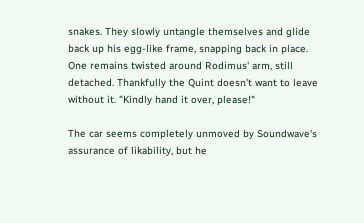snakes. They slowly untangle themselves and glide back up his egg-like frame, snapping back in place. One remains twisted around Rodimus' arm, still detached. Thankfully the Quint doesn't want to leave without it. "Kindly hand it over, please!"

The car seems completely unmoved by Soundwave's assurance of likability, but he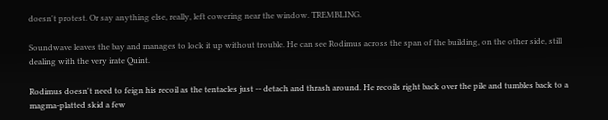doesn't protest. Or say anything else, really, left cowering near the window. TREMBLING.

Soundwave leaves the bay and manages to lock it up without trouble. He can see Rodimus across the span of the building, on the other side, still dealing with the very irate Quint.

Rodimus doesn't need to feign his recoil as the tentacles just -- detach and thrash around. He recoils right back over the pile and tumbles back to a magma-platted skid a few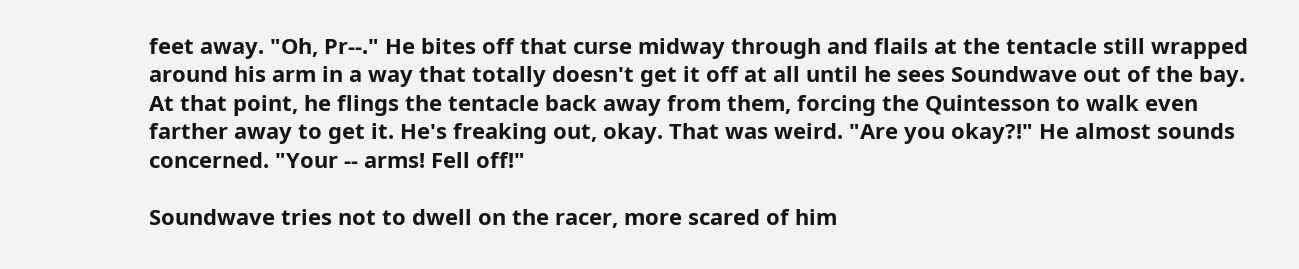feet away. "Oh, Pr--." He bites off that curse midway through and flails at the tentacle still wrapped around his arm in a way that totally doesn't get it off at all until he sees Soundwave out of the bay. At that point, he flings the tentacle back away from them, forcing the Quintesson to walk even farther away to get it. He's freaking out, okay. That was weird. "Are you okay?!" He almost sounds concerned. "Your -- arms! Fell off!"

Soundwave tries not to dwell on the racer, more scared of him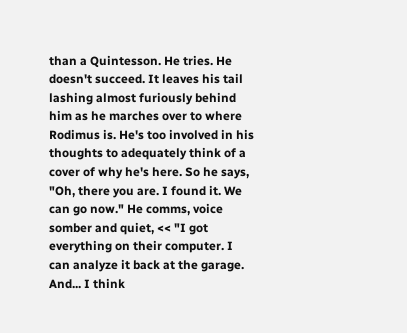than a Quintesson. He tries. He doesn't succeed. It leaves his tail lashing almost furiously behind him as he marches over to where Rodimus is. He's too involved in his thoughts to adequately think of a cover of why he's here. So he says, "Oh, there you are. I found it. We can go now." He comms, voice somber and quiet, << "I got everything on their computer. I can analyze it back at the garage. And... I think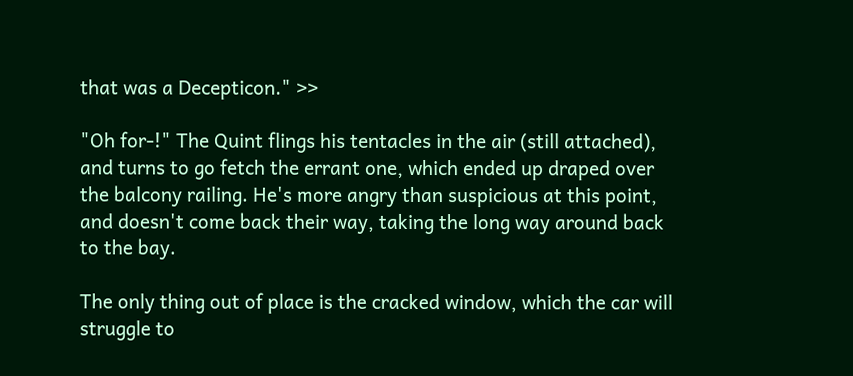that was a Decepticon." >>

"Oh for-!" The Quint flings his tentacles in the air (still attached), and turns to go fetch the errant one, which ended up draped over the balcony railing. He's more angry than suspicious at this point, and doesn't come back their way, taking the long way around back to the bay.

The only thing out of place is the cracked window, which the car will struggle to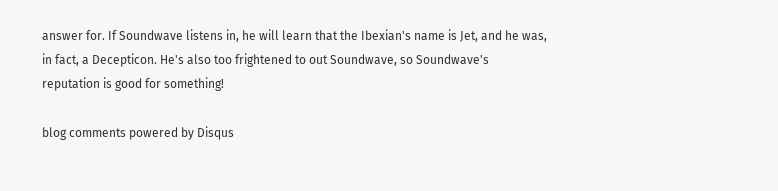answer for. If Soundwave listens in, he will learn that the Ibexian's name is Jet, and he was, in fact, a Decepticon. He's also too frightened to out Soundwave, so Soundwave's reputation is good for something!

blog comments powered by Disqus